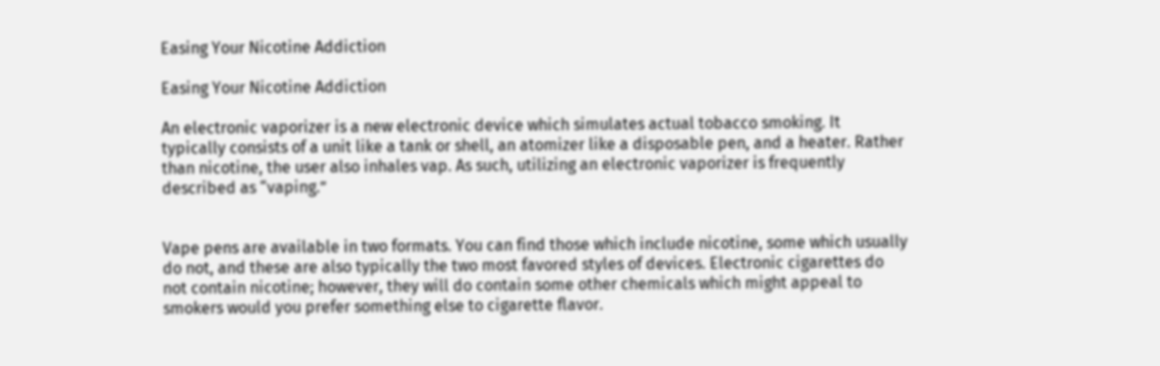Easing Your Nicotine Addiction

Easing Your Nicotine Addiction

An electronic vaporizer is a new electronic device which simulates actual tobacco smoking. It typically consists of a unit like a tank or shell, an atomizer like a disposable pen, and a heater. Rather than nicotine, the user also inhales vap. As such, utilizing an electronic vaporizer is frequently described as “vaping.”


Vape pens are available in two formats. You can find those which include nicotine, some which usually do not, and these are also typically the two most favored styles of devices. Electronic cigarettes do not contain nicotine; however, they will do contain some other chemicals which might appeal to smokers would you prefer something else to cigarette flavor.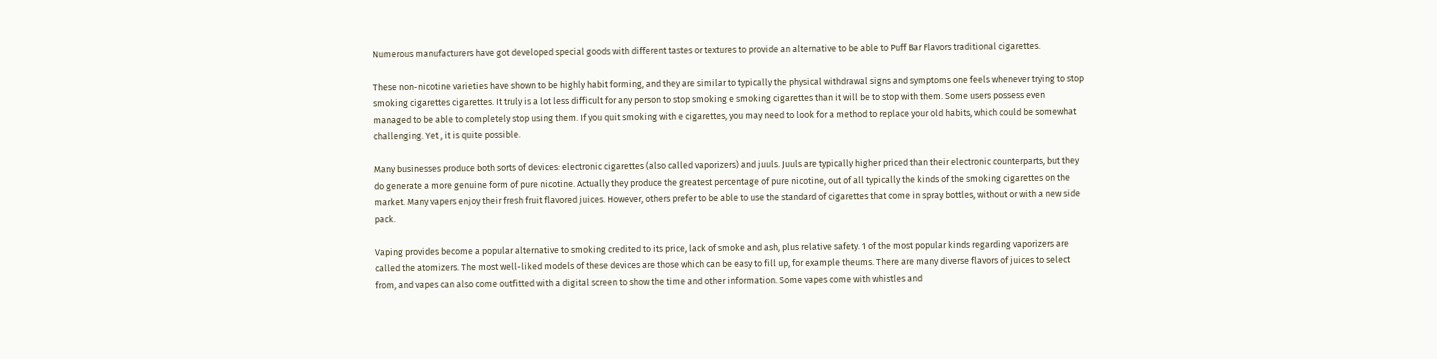Numerous manufacturers have got developed special goods with different tastes or textures to provide an alternative to be able to Puff Bar Flavors traditional cigarettes.

These non-nicotine varieties have shown to be highly habit forming, and they are similar to typically the physical withdrawal signs and symptoms one feels whenever trying to stop smoking cigarettes cigarettes. It truly is a lot less difficult for any person to stop smoking e smoking cigarettes than it will be to stop with them. Some users possess even managed to be able to completely stop using them. If you quit smoking with e cigarettes, you may need to look for a method to replace your old habits, which could be somewhat challenging. Yet , it is quite possible.

Many businesses produce both sorts of devices: electronic cigarettes (also called vaporizers) and juuls. Juuls are typically higher priced than their electronic counterparts, but they do generate a more genuine form of pure nicotine. Actually they produce the greatest percentage of pure nicotine, out of all typically the kinds of the smoking cigarettes on the market. Many vapers enjoy their fresh fruit flavored juices. However, others prefer to be able to use the standard of cigarettes that come in spray bottles, without or with a new side pack.

Vaping provides become a popular alternative to smoking credited to its price, lack of smoke and ash, plus relative safety. 1 of the most popular kinds regarding vaporizers are called the atomizers. The most well-liked models of these devices are those which can be easy to fill up, for example theums. There are many diverse flavors of juices to select from, and vapes can also come outfitted with a digital screen to show the time and other information. Some vapes come with whistles and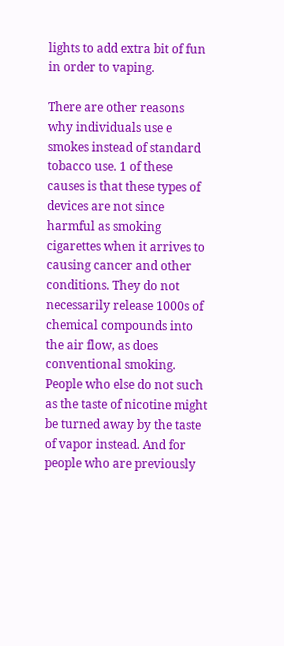lights to add extra bit of fun in order to vaping.

There are other reasons why individuals use e smokes instead of standard tobacco use. 1 of these causes is that these types of devices are not since harmful as smoking cigarettes when it arrives to causing cancer and other conditions. They do not necessarily release 1000s of chemical compounds into the air flow, as does conventional smoking. People who else do not such as the taste of nicotine might be turned away by the taste of vapor instead. And for people who are previously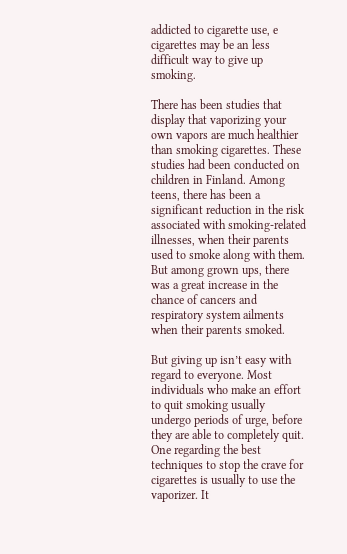addicted to cigarette use, e cigarettes may be an less difficult way to give up smoking.

There has been studies that display that vaporizing your own vapors are much healthier than smoking cigarettes. These studies had been conducted on children in Finland. Among teens, there has been a significant reduction in the risk associated with smoking-related illnesses, when their parents used to smoke along with them. But among grown ups, there was a great increase in the chance of cancers and respiratory system ailments when their parents smoked.

But giving up isn’t easy with regard to everyone. Most individuals who make an effort to quit smoking usually undergo periods of urge, before they are able to completely quit. One regarding the best techniques to stop the crave for cigarettes is usually to use the vaporizer. It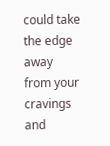could take the edge away from your cravings and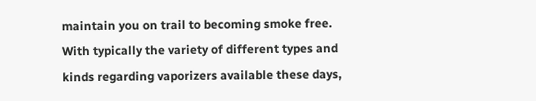maintain you on trail to becoming smoke free. With typically the variety of different types and kinds regarding vaporizers available these days,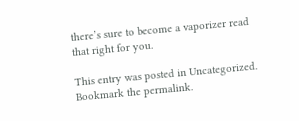there’s sure to become a vaporizer read that right for you.

This entry was posted in Uncategorized. Bookmark the permalink.